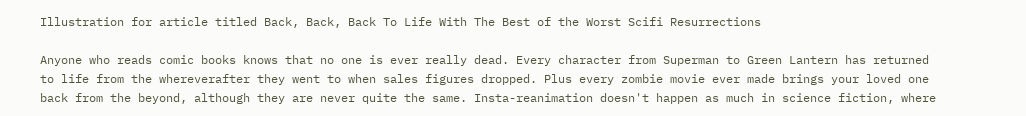Illustration for article titled Back, Back, Back To Life With The Best of the Worst Scifi Resurrections

Anyone who reads comic books knows that no one is ever really dead. Every character from Superman to Green Lantern has returned to life from the whereverafter they went to when sales figures dropped. Plus every zombie movie ever made brings your loved one back from the beyond, although they are never quite the same. Insta-reanimation doesn't happen as much in science fiction, where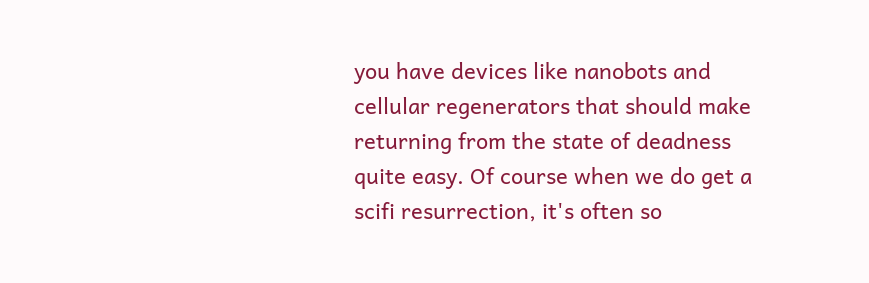you have devices like nanobots and cellular regenerators that should make returning from the state of deadness quite easy. Of course when we do get a scifi resurrection, it's often so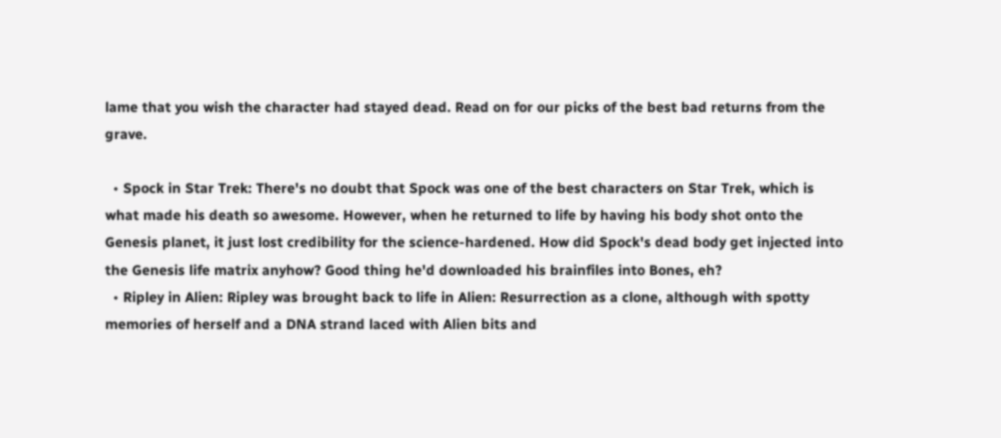lame that you wish the character had stayed dead. Read on for our picks of the best bad returns from the grave.

  • Spock in Star Trek: There's no doubt that Spock was one of the best characters on Star Trek, which is what made his death so awesome. However, when he returned to life by having his body shot onto the Genesis planet, it just lost credibility for the science-hardened. How did Spock's dead body get injected into the Genesis life matrix anyhow? Good thing he'd downloaded his brainfiles into Bones, eh?
  • Ripley in Alien: Ripley was brought back to life in Alien: Resurrection as a clone, although with spotty memories of herself and a DNA strand laced with Alien bits and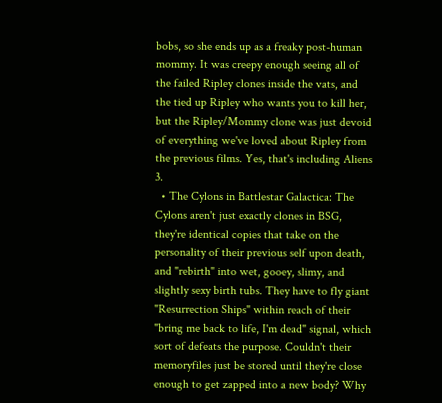bobs, so she ends up as a freaky post-human mommy. It was creepy enough seeing all of the failed Ripley clones inside the vats, and the tied up Ripley who wants you to kill her, but the Ripley/Mommy clone was just devoid of everything we've loved about Ripley from the previous films. Yes, that's including Aliens 3.
  • The Cylons in Battlestar Galactica: The Cylons aren't just exactly clones in BSG, they're identical copies that take on the personality of their previous self upon death, and "rebirth" into wet, gooey, slimy, and slightly sexy birth tubs. They have to fly giant "Resurrection Ships" within reach of their "bring me back to life, I'm dead" signal, which sort of defeats the purpose. Couldn't their memoryfiles just be stored until they're close enough to get zapped into a new body? Why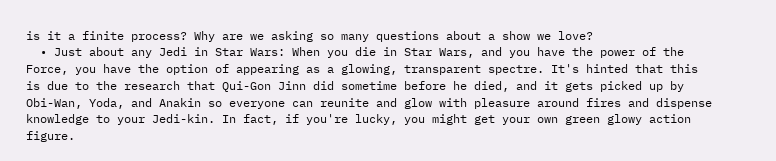is it a finite process? Why are we asking so many questions about a show we love?
  • Just about any Jedi in Star Wars: When you die in Star Wars, and you have the power of the Force, you have the option of appearing as a glowing, transparent spectre. It's hinted that this is due to the research that Qui-Gon Jinn did sometime before he died, and it gets picked up by Obi-Wan, Yoda, and Anakin so everyone can reunite and glow with pleasure around fires and dispense knowledge to your Jedi-kin. In fact, if you're lucky, you might get your own green glowy action figure.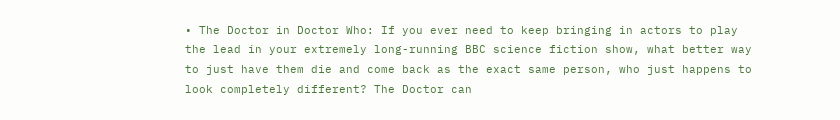• The Doctor in Doctor Who: If you ever need to keep bringing in actors to play the lead in your extremely long-running BBC science fiction show, what better way to just have them die and come back as the exact same person, who just happens to look completely different? The Doctor can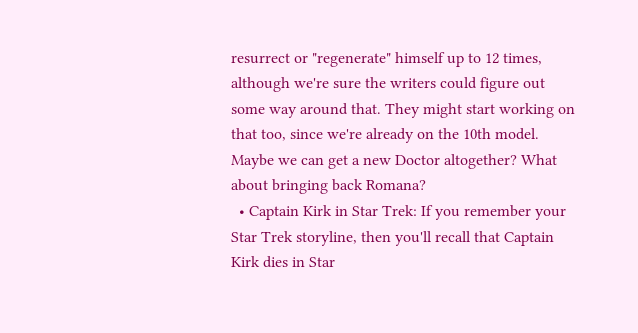resurrect or "regenerate" himself up to 12 times, although we're sure the writers could figure out some way around that. They might start working on that too, since we're already on the 10th model. Maybe we can get a new Doctor altogether? What about bringing back Romana?
  • Captain Kirk in Star Trek: If you remember your Star Trek storyline, then you'll recall that Captain Kirk dies in Star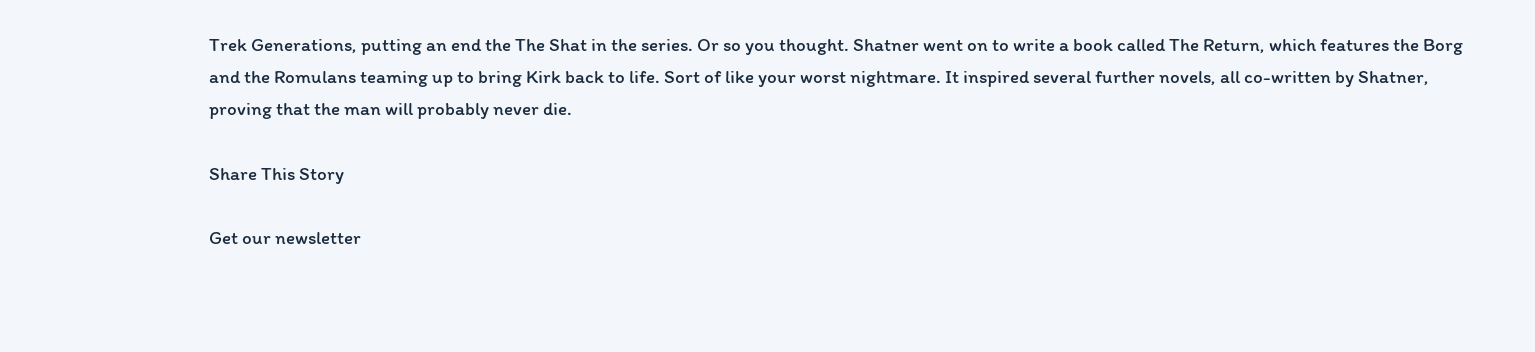Trek Generations, putting an end the The Shat in the series. Or so you thought. Shatner went on to write a book called The Return, which features the Borg and the Romulans teaming up to bring Kirk back to life. Sort of like your worst nightmare. It inspired several further novels, all co-written by Shatner, proving that the man will probably never die.

Share This Story

Get our newsletter